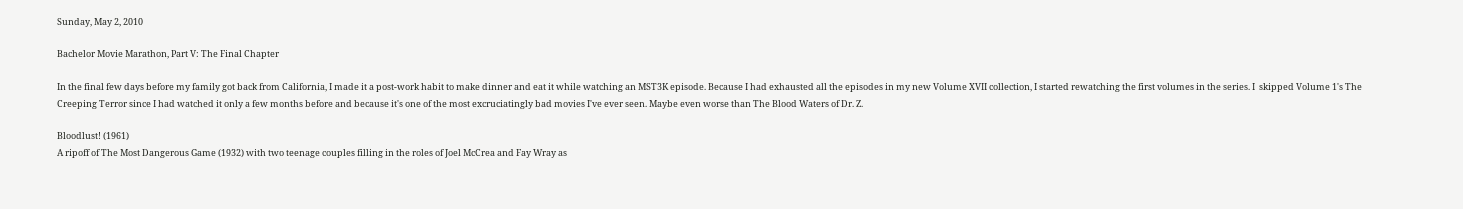Sunday, May 2, 2010

Bachelor Movie Marathon, Part V: The Final Chapter

In the final few days before my family got back from California, I made it a post-work habit to make dinner and eat it while watching an MST3K episode. Because I had exhausted all the episodes in my new Volume XVII collection, I started rewatching the first volumes in the series. I  skipped Volume 1's The Creeping Terror since I had watched it only a few months before and because it's one of the most excruciatingly bad movies I've ever seen. Maybe even worse than The Blood Waters of Dr. Z.

Bloodlust! (1961)
A ripoff of The Most Dangerous Game (1932) with two teenage couples filling in the roles of Joel McCrea and Fay Wray as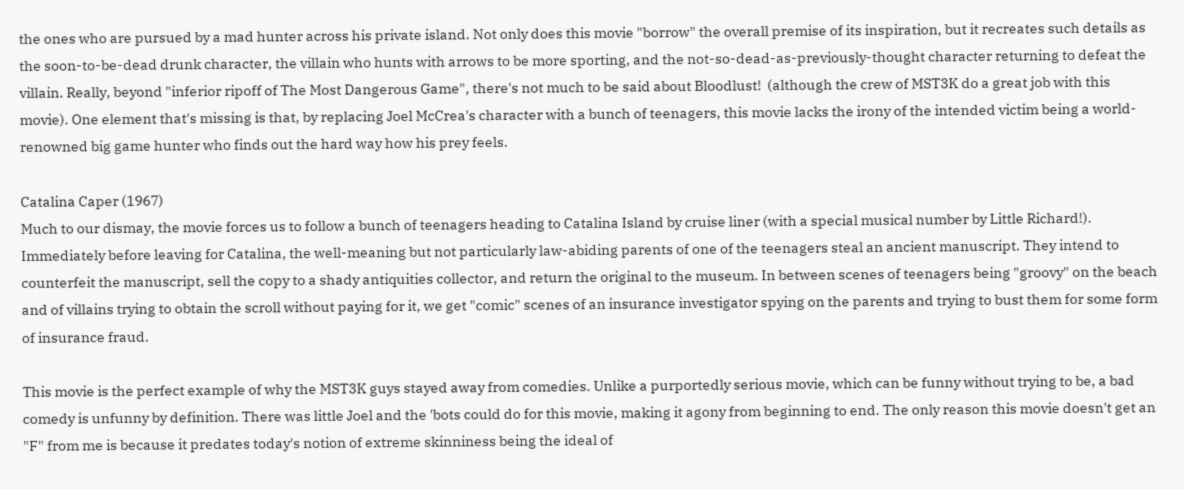the ones who are pursued by a mad hunter across his private island. Not only does this movie "borrow" the overall premise of its inspiration, but it recreates such details as the soon-to-be-dead drunk character, the villain who hunts with arrows to be more sporting, and the not-so-dead-as-previously-thought character returning to defeat the villain. Really, beyond "inferior ripoff of The Most Dangerous Game", there's not much to be said about Bloodlust!  (although the crew of MST3K do a great job with this movie). One element that's missing is that, by replacing Joel McCrea's character with a bunch of teenagers, this movie lacks the irony of the intended victim being a world-renowned big game hunter who finds out the hard way how his prey feels.

Catalina Caper (1967)
Much to our dismay, the movie forces us to follow a bunch of teenagers heading to Catalina Island by cruise liner (with a special musical number by Little Richard!). Immediately before leaving for Catalina, the well-meaning but not particularly law-abiding parents of one of the teenagers steal an ancient manuscript. They intend to counterfeit the manuscript, sell the copy to a shady antiquities collector, and return the original to the museum. In between scenes of teenagers being "groovy" on the beach and of villains trying to obtain the scroll without paying for it, we get "comic" scenes of an insurance investigator spying on the parents and trying to bust them for some form of insurance fraud.

This movie is the perfect example of why the MST3K guys stayed away from comedies. Unlike a purportedly serious movie, which can be funny without trying to be, a bad comedy is unfunny by definition. There was little Joel and the 'bots could do for this movie, making it agony from beginning to end. The only reason this movie doesn't get an "F" from me is because it predates today's notion of extreme skinniness being the ideal of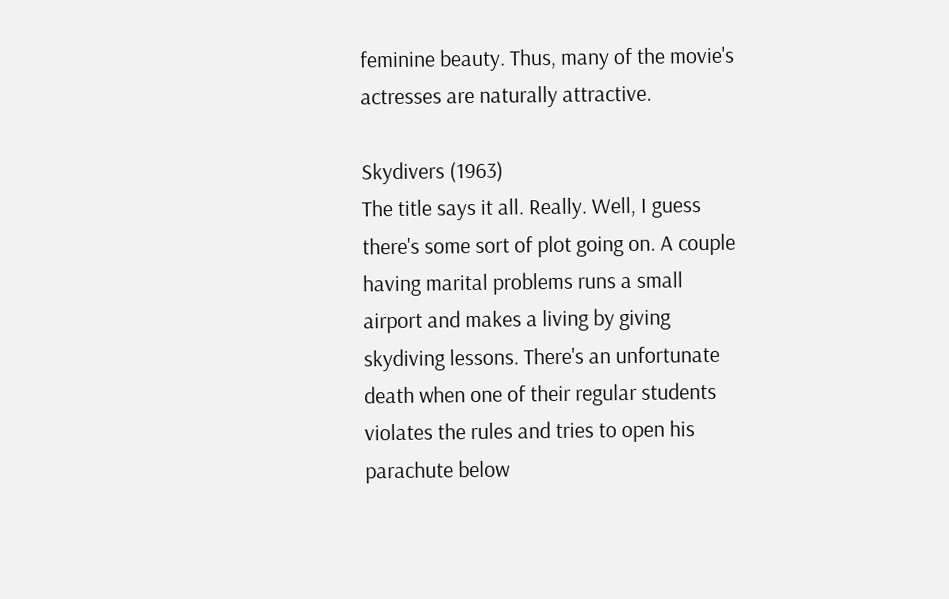feminine beauty. Thus, many of the movie's actresses are naturally attractive.

Skydivers (1963)
The title says it all. Really. Well, I guess there's some sort of plot going on. A couple having marital problems runs a small airport and makes a living by giving skydiving lessons. There's an unfortunate death when one of their regular students violates the rules and tries to open his parachute below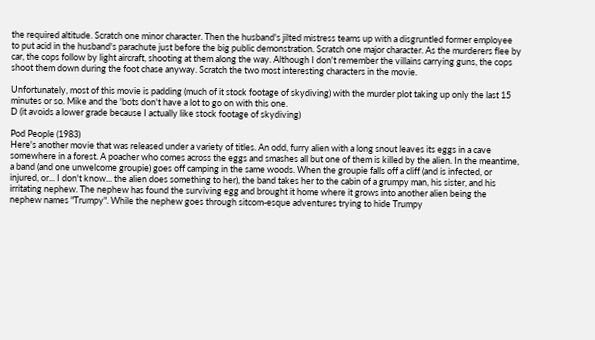the required altitude. Scratch one minor character. Then the husband's jilted mistress teams up with a disgruntled former employee to put acid in the husband's parachute just before the big public demonstration. Scratch one major character. As the murderers flee by car, the cops follow by light aircraft, shooting at them along the way. Although I don't remember the villains carrying guns, the cops shoot them down during the foot chase anyway. Scratch the two most interesting characters in the movie.

Unfortunately, most of this movie is padding (much of it stock footage of skydiving) with the murder plot taking up only the last 15 minutes or so. Mike and the 'bots don't have a lot to go on with this one.
D (it avoids a lower grade because I actually like stock footage of skydiving)

Pod People (1983)
Here's another movie that was released under a variety of titles. An odd, furry alien with a long snout leaves its eggs in a cave somewhere in a forest. A poacher who comes across the eggs and smashes all but one of them is killed by the alien. In the meantime, a band (and one unwelcome groupie) goes off camping in the same woods. When the groupie falls off a cliff (and is infected, or injured, or... I don't know... the alien does something to her), the band takes her to the cabin of a grumpy man, his sister, and his irritating nephew. The nephew has found the surviving egg and brought it home where it grows into another alien being the nephew names "Trumpy". While the nephew goes through sitcom-esque adventures trying to hide Trumpy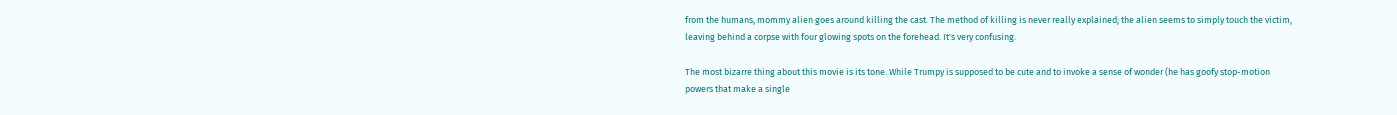from the humans, mommy alien goes around killing the cast. The method of killing is never really explained; the alien seems to simply touch the victim, leaving behind a corpse with four glowing spots on the forehead. It's very confusing.

The most bizarre thing about this movie is its tone. While Trumpy is supposed to be cute and to invoke a sense of wonder (he has goofy stop-motion powers that make a single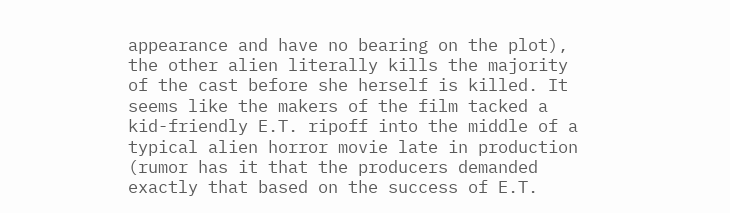appearance and have no bearing on the plot), the other alien literally kills the majority of the cast before she herself is killed. It seems like the makers of the film tacked a kid-friendly E.T. ripoff into the middle of a typical alien horror movie late in production (rumor has it that the producers demanded exactly that based on the success of E.T.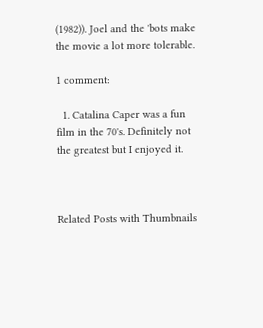(1982)). Joel and the 'bots make the movie a lot more tolerable.

1 comment:

  1. Catalina Caper was a fun film in the 70's. Definitely not the greatest but I enjoyed it.



Related Posts with Thumbnails